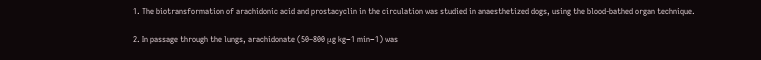1. The biotransformation of arachidonic acid and prostacyclin in the circulation was studied in anaesthetized dogs, using the blood-bathed organ technique.

2. In passage through the lungs, arachidonate (50–800 μg kg−1 min−1) was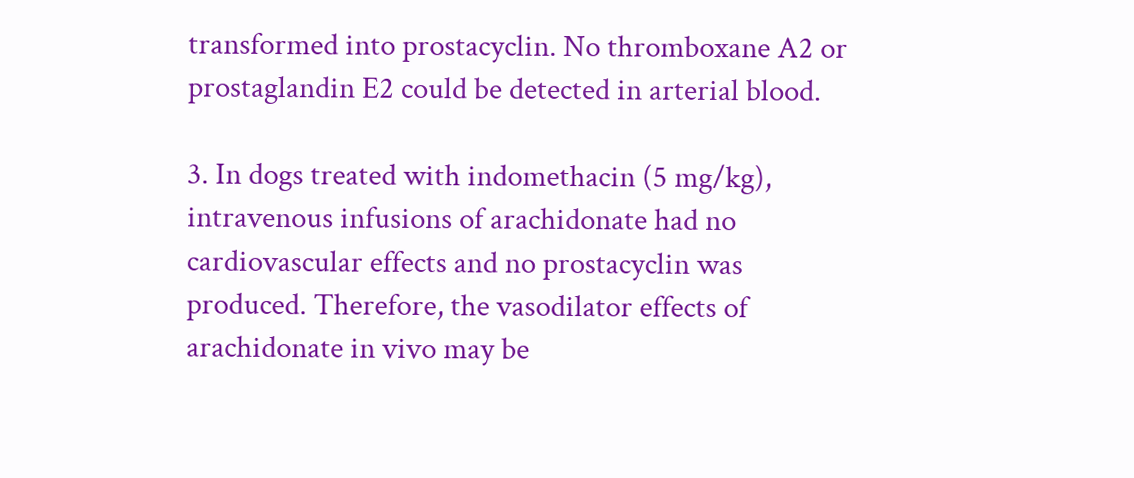transformed into prostacyclin. No thromboxane A2 or prostaglandin E2 could be detected in arterial blood.

3. In dogs treated with indomethacin (5 mg/kg), intravenous infusions of arachidonate had no cardiovascular effects and no prostacyclin was produced. Therefore, the vasodilator effects of arachidonate in vivo may be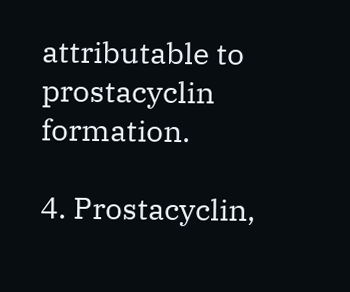attributable to prostacyclin formation.

4. Prostacyclin,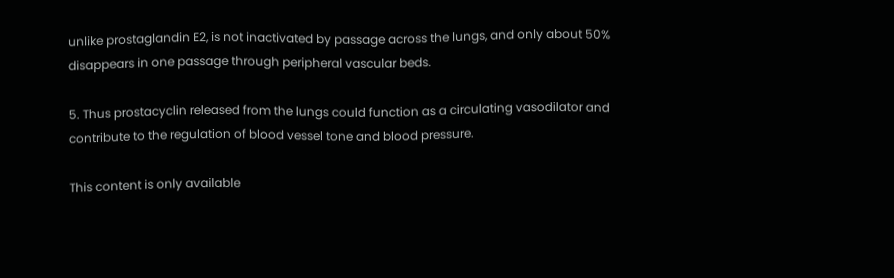unlike prostaglandin E2, is not inactivated by passage across the lungs, and only about 50% disappears in one passage through peripheral vascular beds.

5. Thus prostacyclin released from the lungs could function as a circulating vasodilator and contribute to the regulation of blood vessel tone and blood pressure.

This content is only available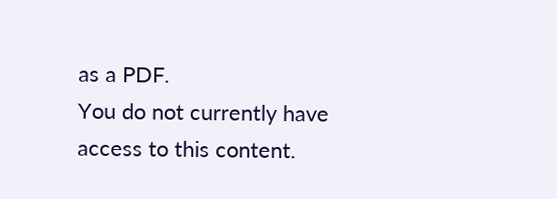as a PDF.
You do not currently have access to this content.